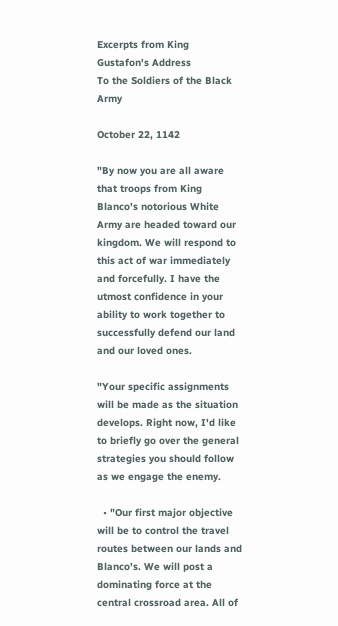Excerpts from King Gustafon's Address
To the Soldiers of the Black Army

October 22, 1142

"By now you are all aware that troops from King Blanco's notorious White Army are headed toward our kingdom. We will respond to this act of war immediately and forcefully. I have the utmost confidence in your ability to work together to successfully defend our land and our loved ones.

"Your specific assignments will be made as the situation develops. Right now, I'd like to briefly go over the general strategies you should follow as we engage the enemy.

  • "Our first major objective will be to control the travel routes between our lands and Blanco's. We will post a dominating force at the central crossroad area. All of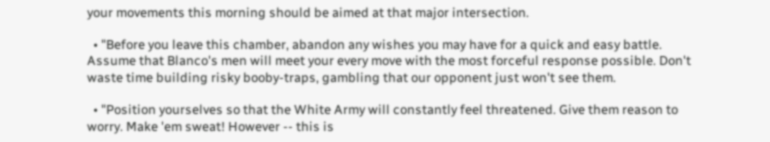your movements this morning should be aimed at that major intersection.

  • "Before you leave this chamber, abandon any wishes you may have for a quick and easy battle. Assume that Blanco's men will meet your every move with the most forceful response possible. Don't waste time building risky booby-traps, gambling that our opponent just won't see them.

  • "Position yourselves so that the White Army will constantly feel threatened. Give them reason to worry. Make 'em sweat! However -- this is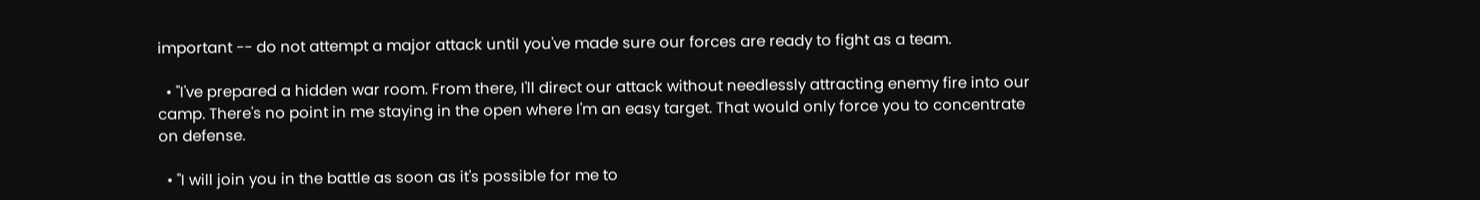important -- do not attempt a major attack until you've made sure our forces are ready to fight as a team.

  • "I've prepared a hidden war room. From there, I'll direct our attack without needlessly attracting enemy fire into our camp. There's no point in me staying in the open where I'm an easy target. That would only force you to concentrate on defense.

  • "I will join you in the battle as soon as it's possible for me to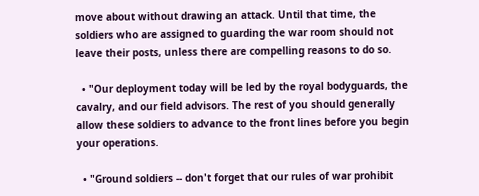move about without drawing an attack. Until that time, the soldiers who are assigned to guarding the war room should not leave their posts, unless there are compelling reasons to do so.

  • "Our deployment today will be led by the royal bodyguards, the cavalry, and our field advisors. The rest of you should generally allow these soldiers to advance to the front lines before you begin your operations.

  • "Ground soldiers -- don't forget that our rules of war prohibit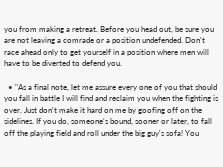you from making a retreat. Before you head out, be sure you are not leaving a comrade or a position undefended. Don't race ahead only to get yourself in a position where men will have to be diverted to defend you.

  • "As a final note, let me assure every one of you that should you fall in battle I will find and reclaim you when the fighting is over. Just don't make it hard on me by goofing off on the sidelines. If you do, someone's bound, sooner or later, to fall off the playing field and roll under the big guy's sofa! You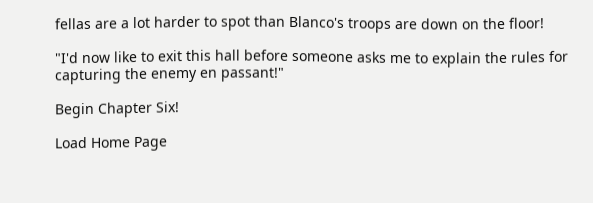fellas are a lot harder to spot than Blanco's troops are down on the floor!

"I'd now like to exit this hall before someone asks me to explain the rules for capturing the enemy en passant!"

Begin Chapter Six!

Load Home Page